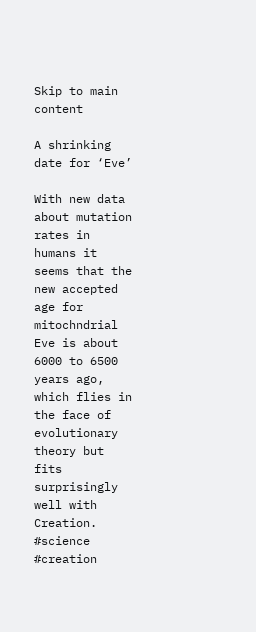Skip to main content

A shrinking date for ‘Eve’

With new data about mutation rates in humans it seems that the new accepted age for mitochndrial Eve is about 6000 to 6500 years ago, which flies in the face of evolutionary theory but fits surprisingly well with Creation. #science #creation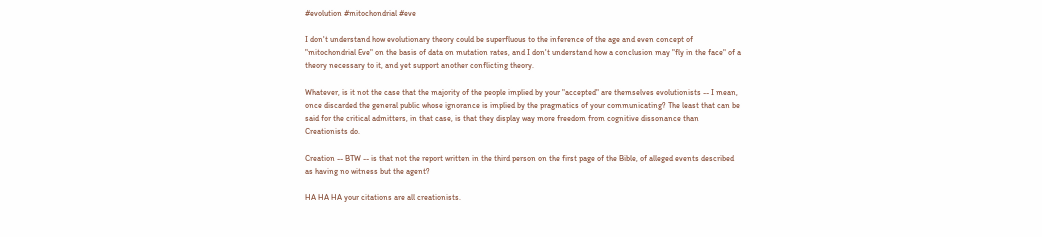#evolution #mitochondrial #eve

I don't understand how evolutionary theory could be superfluous to the inference of the age and even concept of "mitochondrial Eve" on the basis of data on mutation rates, and I don't understand how a conclusion may "fly in the face" of a theory necessary to it, and yet support another conflicting theory.

Whatever, is it not the case that the majority of the people implied by your "accepted" are themselves evolutionists -- I mean, once discarded the general public whose ignorance is implied by the pragmatics of your communicating? The least that can be said for the critical admitters, in that case, is that they display way more freedom from cognitive dissonance than Creationists do.

Creation -- BTW -- is that not the report written in the third person on the first page of the Bible, of alleged events described as having no witness but the agent?

HA HA HA your citations are all creationists.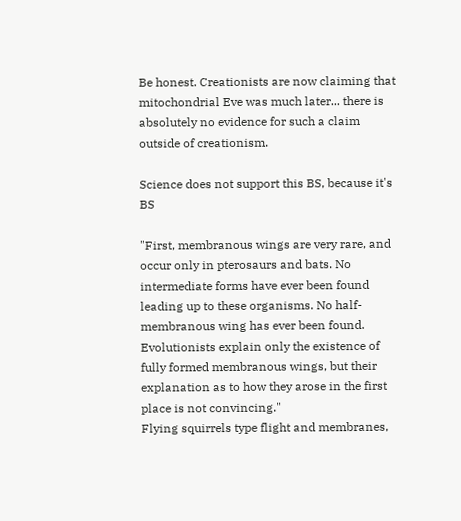Be honest. Creationists are now claiming that mitochondrial Eve was much later... there is absolutely no evidence for such a claim outside of creationism.

Science does not support this BS, because it's BS

"First, membranous wings are very rare, and occur only in pterosaurs and bats. No intermediate forms have ever been found leading up to these organisms. No half-membranous wing has ever been found. Evolutionists explain only the existence of fully formed membranous wings, but their explanation as to how they arose in the first place is not convincing."
Flying squirrels type flight and membranes,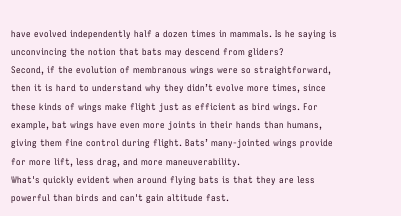have evolved independently half a dozen times in mammals. Is he saying is unconvincing the notion that bats may descend from gliders?
Second, if the evolution of membranous wings were so straightforward, then it is hard to understand why they didn’t evolve more times, since these kinds of wings make flight just as efficient as bird wings. For example, bat wings have even more joints in their hands than humans, giving them fine control during flight. Bats’ many-jointed wings provide for more lift, less drag, and more maneuverability.
What's quickly evident when around flying bats is that they are less powerful than birds and can't gain altitude fast.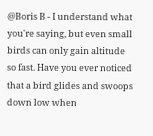@Boris B - I understand what you're saying, but even small birds can only gain altitude so fast. Have you ever noticed that a bird glides and swoops down low when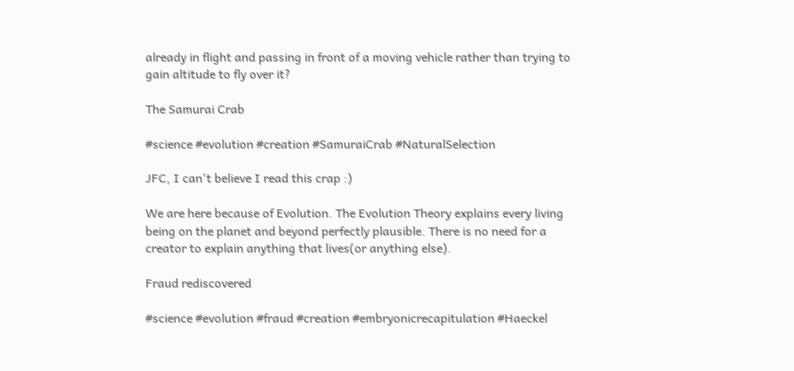already in flight and passing in front of a moving vehicle rather than trying to gain altitude to fly over it?

The Samurai Crab

#science #evolution #creation #SamuraiCrab #NaturalSelection

JFC, I can't believe I read this crap :)

We are here because of Evolution. The Evolution Theory explains every living being on the planet and beyond perfectly plausible. There is no need for a creator to explain anything that lives(or anything else).

Fraud rediscovered

#science #evolution #fraud #creation #embryonicrecapitulation #Haeckel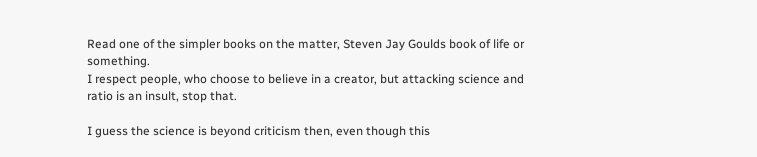Read one of the simpler books on the matter, Steven Jay Goulds book of life or something.
I respect people, who choose to believe in a creator, but attacking science and ratio is an insult, stop that.

I guess the science is beyond criticism then, even though this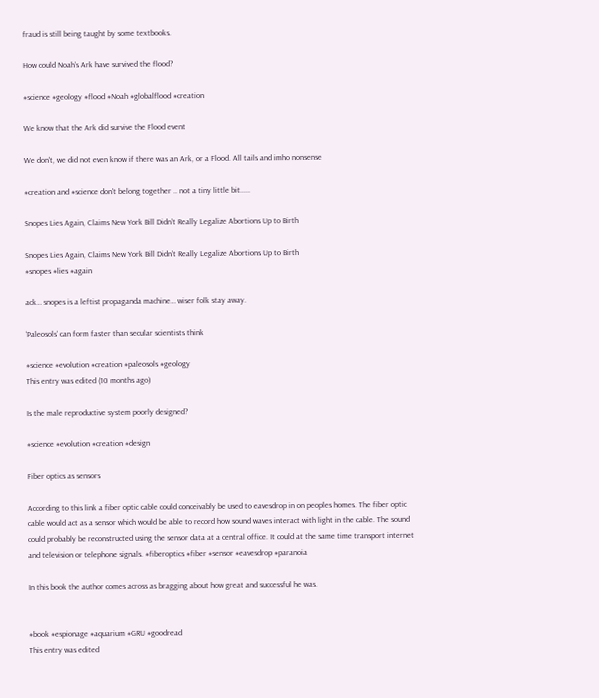fraud is still being taught by some textbooks.

How could Noah’s Ark have survived the flood?

#science #geology #flood #Noah #globalflood #creation

We know that the Ark did survive the Flood event

We don't, we did not even know if there was an Ark, or a Flood. All tails and imho nonsense

#creation and #science don't belong together .. not a tiny little bit.....

Snopes Lies Again, Claims New York Bill Didn’t Really Legalize Abortions Up to Birth

Snopes Lies Again, Claims New York Bill Didn’t Really Legalize Abortions Up to Birth
#snopes #lies #again

ack… snopes is a leftist propaganda machine… wiser folk stay away.

‘Paleosols’ can form faster than secular scientists think

#science #evolution #creation #paleosols #geology
This entry was edited (10 months ago)

Is the male reproductive system poorly designed?

#science #evolution #creation #design

Fiber optics as sensors

According to this link a fiber optic cable could conceivably be used to eavesdrop in on peoples homes. The fiber optic cable would act as a sensor which would be able to record how sound waves interact with light in the cable. The sound could probably be reconstructed using the sensor data at a central office. It could at the same time transport internet and television or telephone signals. #fiberoptics #fiber #sensor #eavesdrop #paranoia

In this book the author comes across as bragging about how great and successful he was.


#book #espionage #aquarium #GRU #goodread
This entry was edited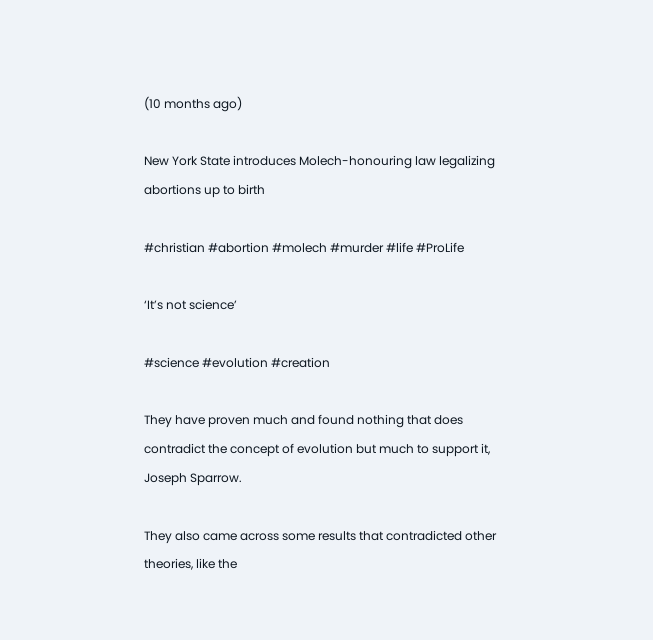(10 months ago)

New York State introduces Molech-honouring law legalizing abortions up to birth

#christian #abortion #molech #murder #life #ProLife

‘It’s not science’

#science #evolution #creation

They have proven much and found nothing that does contradict the concept of evolution but much to support it, Joseph Sparrow.

They also came across some results that contradicted other theories, like the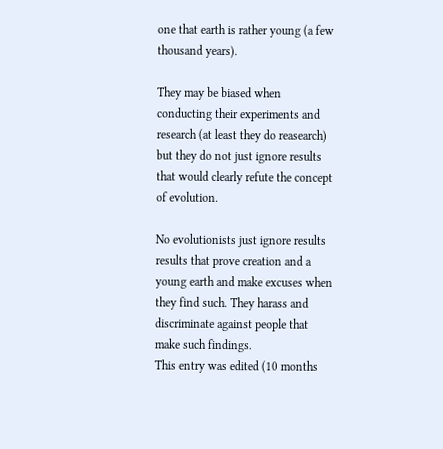one that earth is rather young (a few thousand years).

They may be biased when conducting their experiments and research (at least they do reasearch) but they do not just ignore results that would clearly refute the concept of evolution.

No evolutionists just ignore results results that prove creation and a young earth and make excuses when they find such. They harass and discriminate against people that make such findings.
This entry was edited (10 months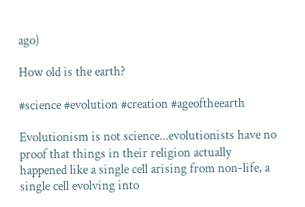ago)

How old is the earth?

#science #evolution #creation #ageoftheearth

Evolutionism is not science...evolutionists have no proof that things in their religion actually happened like a single cell arising from non-life, a single cell evolving into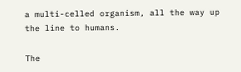a multi-celled organism, all the way up the line to humans.

The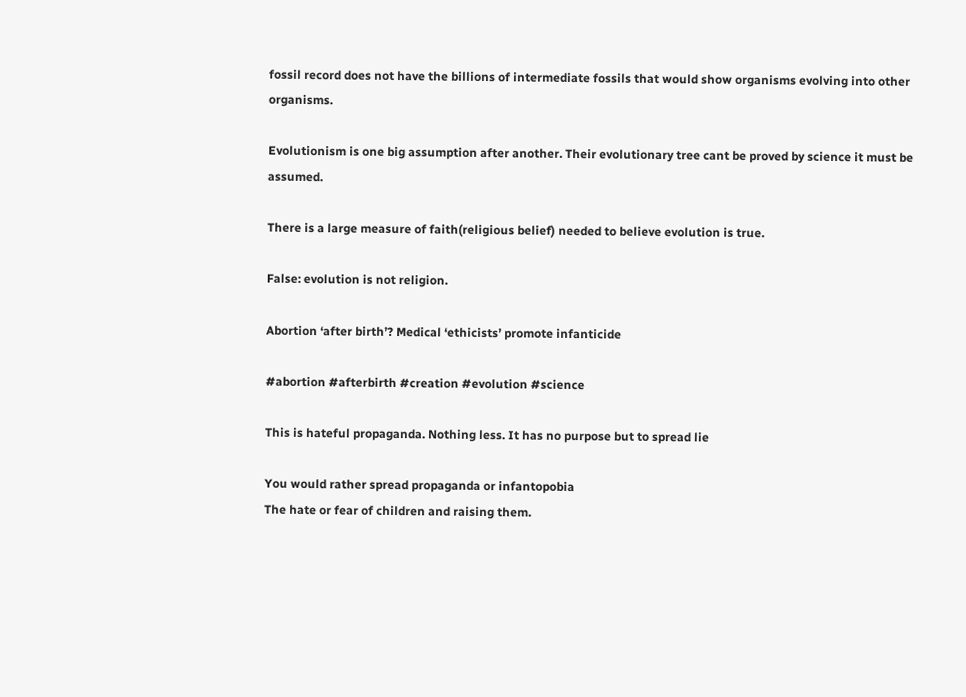fossil record does not have the billions of intermediate fossils that would show organisms evolving into other organisms.

Evolutionism is one big assumption after another. Their evolutionary tree cant be proved by science it must be assumed.

There is a large measure of faith(religious belief) needed to believe evolution is true.

False: evolution is not religion.

Abortion ‘after birth’? Medical ‘ethicists’ promote infanticide

#abortion #afterbirth #creation #evolution #science

This is hateful propaganda. Nothing less. It has no purpose but to spread lie

You would rather spread propaganda or infantopobia
The hate or fear of children and raising them.